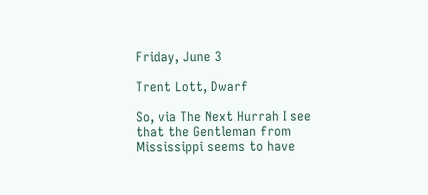Friday, June 3

Trent Lott, Dwarf

So, via The Next Hurrah I see that the Gentleman from Mississippi seems to have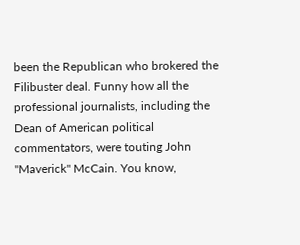been the Republican who brokered the Filibuster deal. Funny how all the professional journalists, including the Dean of American political commentators, were touting John "Maverick" McCain. You know,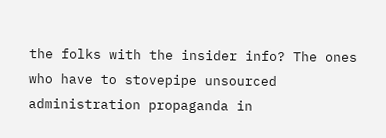the folks with the insider info? The ones who have to stovepipe unsourced administration propaganda in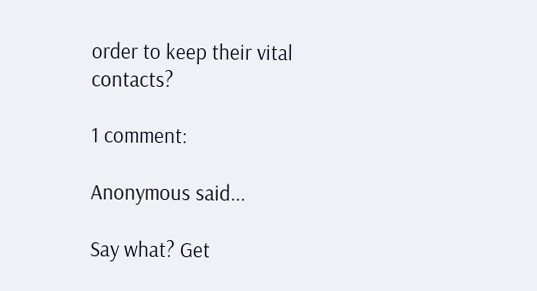order to keep their vital contacts?

1 comment:

Anonymous said...

Say what? Get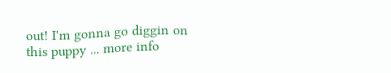out! I'm gonna go diggin on this puppy ... more info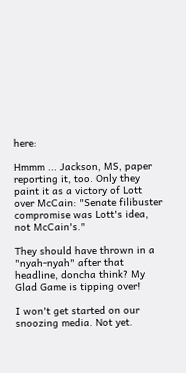here:

Hmmm ... Jackson, MS, paper reporting it, too. Only they paint it as a victory of Lott over McCain: "Senate filibuster compromise was Lott's idea, not McCain's."

They should have thrown in a "nyah-nyah" after that headline, doncha think? My Glad Game is tipping over!

I won't get started on our snoozing media. Not yet.